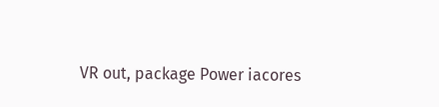VR out, package Power iacores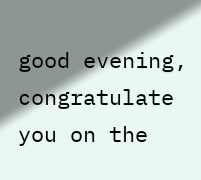good evening, congratulate you on the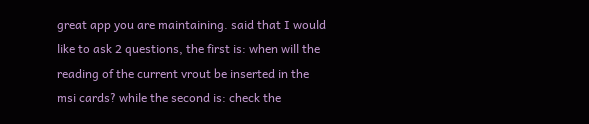great app you are maintaining. said that I would like to ask 2 questions, the first is: when will the reading of the current vrout be inserted in the msi cards? while the second is: check the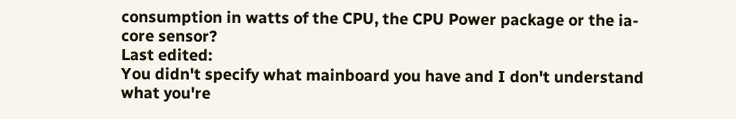consumption in watts of the CPU, the CPU Power package or the ia-core sensor?
Last edited:
You didn't specify what mainboard you have and I don't understand what you're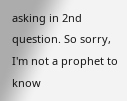asking in 2nd question. So sorry, I'm not a prophet to know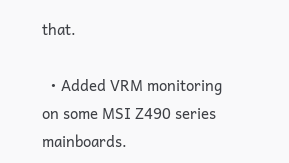that.

  • Added VRM monitoring on some MSI Z490 series mainboards.